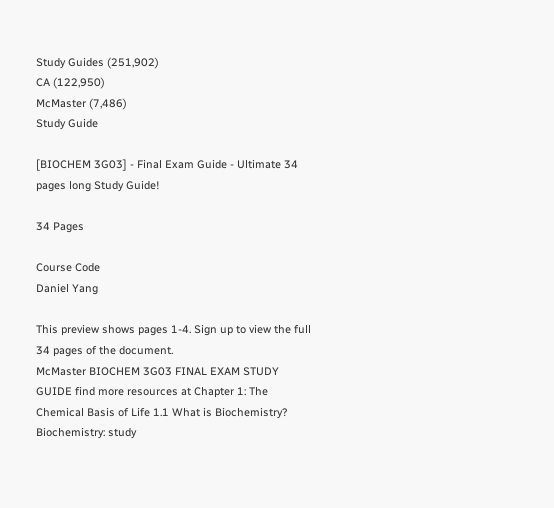Study Guides (251,902)
CA (122,950)
McMaster (7,486)
Study Guide

[BIOCHEM 3G03] - Final Exam Guide - Ultimate 34 pages long Study Guide!

34 Pages

Course Code
Daniel Yang

This preview shows pages 1-4. Sign up to view the full 34 pages of the document.
McMaster BIOCHEM 3G03 FINAL EXAM STUDY GUIDE find more resources at Chapter 1: The Chemical Basis of Life 1.1 What is Biochemistry? Biochemistry: study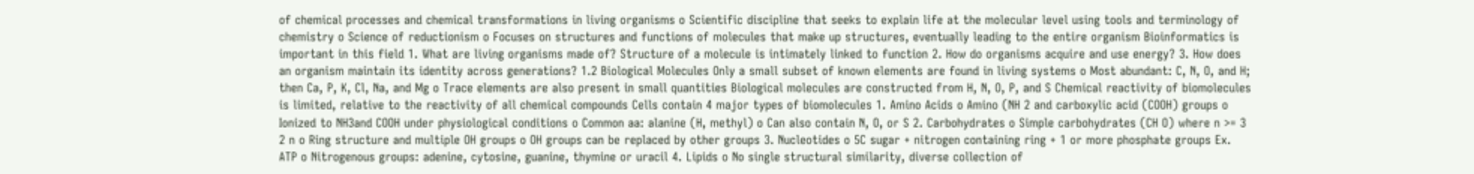of chemical processes and chemical transformations in living organisms o Scientific discipline that seeks to explain life at the molecular level using tools and terminology of chemistry o Science of reductionism o Focuses on structures and functions of molecules that make up structures, eventually leading to the entire organism Bioinformatics is important in this field 1. What are living organisms made of? Structure of a molecule is intimately linked to function 2. How do organisms acquire and use energy? 3. How does an organism maintain its identity across generations? 1.2 Biological Molecules Only a small subset of known elements are found in living systems o Most abundant: C, N, O, and H; then Ca, P, K, Cl, Na, and Mg o Trace elements are also present in small quantities Biological molecules are constructed from H, N, O, P, and S Chemical reactivity of biomolecules is limited, relative to the reactivity of all chemical compounds Cells contain 4 major types of biomolecules 1. Amino Acids o Amino (NH 2 and carboxylic acid (COOH) groups o Ionized to NH3and COOH under physiological conditions o Common aa: alanine (H, methyl) o Can also contain N, O, or S 2. Carbohydrates o Simple carbohydrates (CH O) where n >= 3 2 n o Ring structure and multiple OH groups o OH groups can be replaced by other groups 3. Nucleotides o 5C sugar + nitrogen containing ring + 1 or more phosphate groups Ex. ATP o Nitrogenous groups: adenine, cytosine, guanine, thymine or uracil 4. Lipids o No single structural similarity, diverse collection of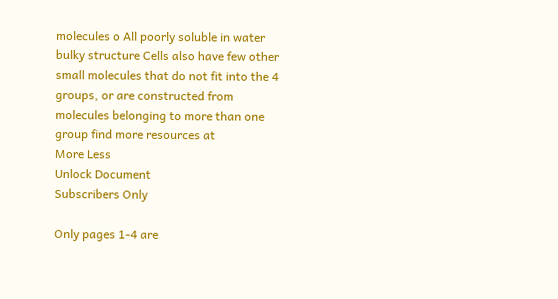molecules o All poorly soluble in water bulky structure Cells also have few other small molecules that do not fit into the 4 groups, or are constructed from molecules belonging to more than one group find more resources at
More Less
Unlock Document
Subscribers Only

Only pages 1-4 are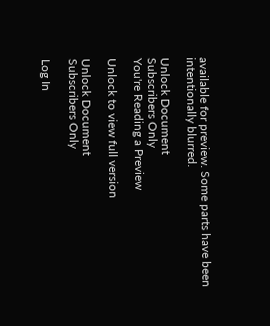available for preview. Some parts have been intentionally blurred.

Unlock Document
Subscribers Only
You're Reading a Preview

Unlock to view full version

Unlock Document
Subscribers Only

Log In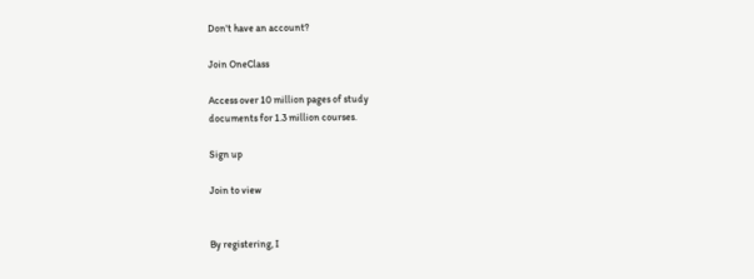Don't have an account?

Join OneClass

Access over 10 million pages of study
documents for 1.3 million courses.

Sign up

Join to view


By registering, I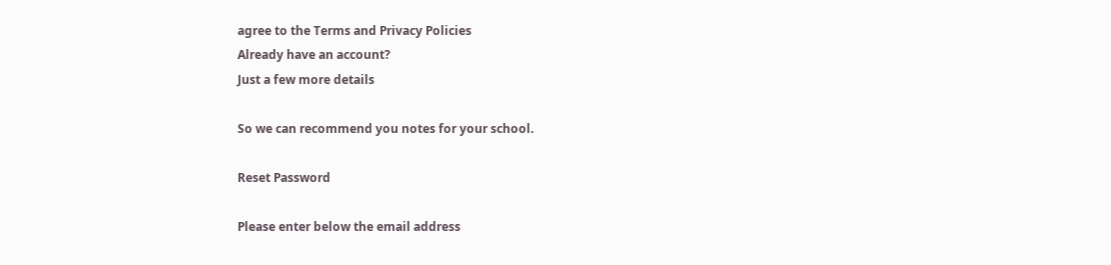agree to the Terms and Privacy Policies
Already have an account?
Just a few more details

So we can recommend you notes for your school.

Reset Password

Please enter below the email address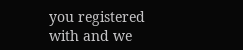you registered with and we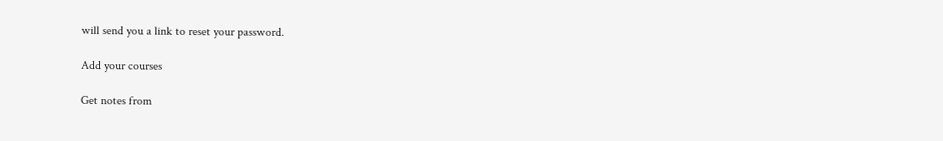will send you a link to reset your password.

Add your courses

Get notes from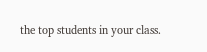the top students in your class.